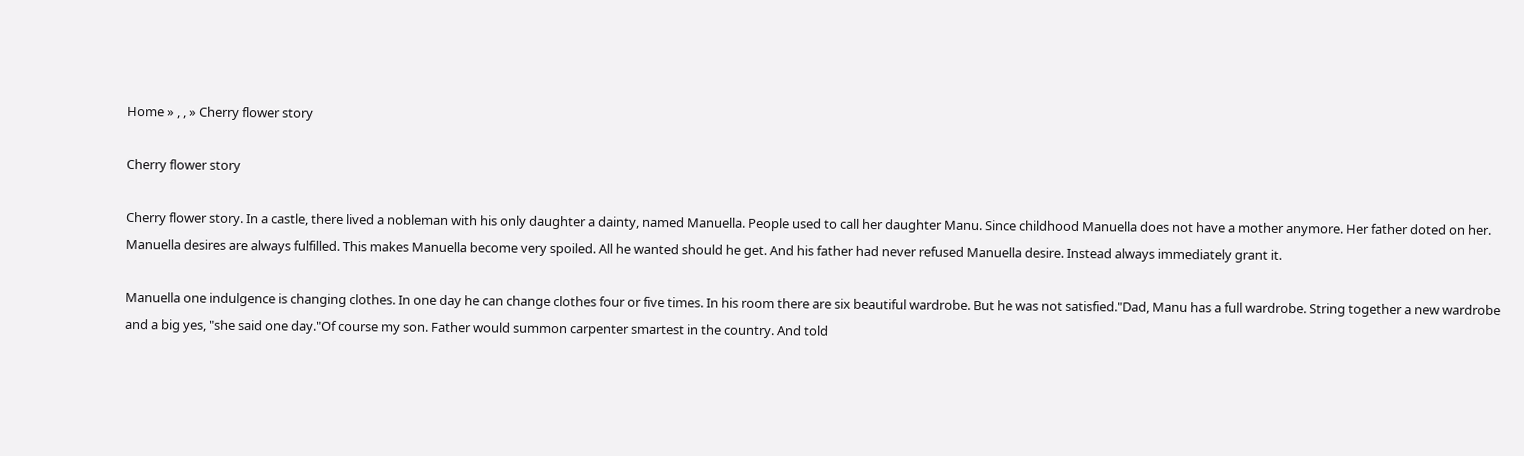Home » , , » Cherry flower story

Cherry flower story

Cherry flower story. In a castle, there lived a nobleman with his only daughter a dainty, named Manuella. People used to call her daughter Manu. Since childhood Manuella does not have a mother anymore. Her father doted on her. Manuella desires are always fulfilled. This makes Manuella become very spoiled. All he wanted should he get. And his father had never refused Manuella desire. Instead always immediately grant it.

Manuella one indulgence is changing clothes. In one day he can change clothes four or five times. In his room there are six beautiful wardrobe. But he was not satisfied."Dad, Manu has a full wardrobe. String together a new wardrobe and a big yes, "she said one day."Of course my son. Father would summon carpenter smartest in the country. And told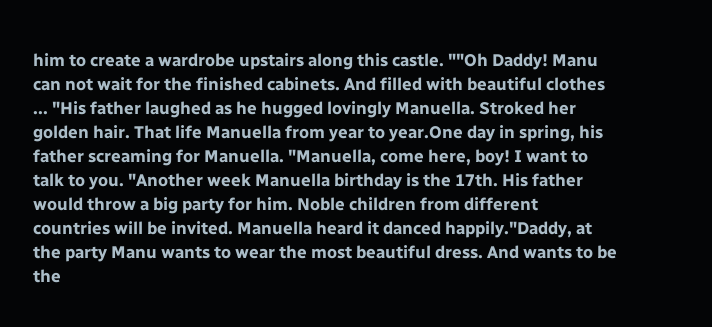him to create a wardrobe upstairs along this castle. ""Oh Daddy! Manu can not wait for the finished cabinets. And filled with beautiful clothes ... "His father laughed as he hugged lovingly Manuella. Stroked her golden hair. That life Manuella from year to year.One day in spring, his father screaming for Manuella. "Manuella, come here, boy! I want to talk to you. "Another week Manuella birthday is the 17th. His father would throw a big party for him. Noble children from different countries will be invited. Manuella heard it danced happily."Daddy, at the party Manu wants to wear the most beautiful dress. And wants to be the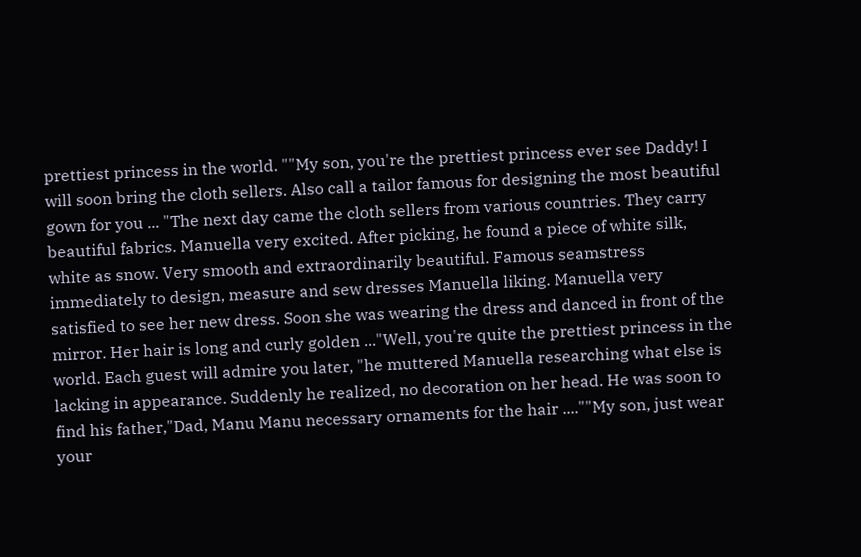prettiest princess in the world. ""My son, you're the prettiest princess ever see Daddy! I will soon bring the cloth sellers. Also call a tailor famous for designing the most beautiful gown for you ... "The next day came the cloth sellers from various countries. They carry beautiful fabrics. Manuella very excited. After picking, he found a piece of white silk, white as snow. Very smooth and extraordinarily beautiful. Famous seamstress immediately to design, measure and sew dresses Manuella liking. Manuella very satisfied to see her new dress. Soon she was wearing the dress and danced in front of the mirror. Her hair is long and curly golden ..."Well, you're quite the prettiest princess in the world. Each guest will admire you later, "he muttered Manuella researching what else is lacking in appearance. Suddenly he realized, no decoration on her head. He was soon to find his father,"Dad, Manu Manu necessary ornaments for the hair ....""My son, just wear your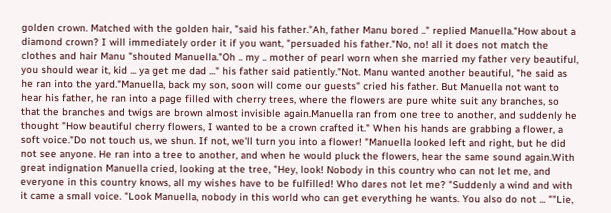golden crown. Matched with the golden hair, "said his father."Ah, father Manu bored .." replied Manuella."How about a diamond crown? I will immediately order it if you want, "persuaded his father."No, no! all it does not match the clothes and hair Manu "shouted Manuella."Oh .. my .. mother of pearl worn when she married my father very beautiful, you should wear it, kid ... ya get me dad ..." his father said patiently."Not. Manu wanted another beautiful, "he said as he ran into the yard."Manuella, back my son, soon will come our guests" cried his father. But Manuella not want to hear his father, he ran into a page filled with cherry trees, where the flowers are pure white suit any branches, so that the branches and twigs are brown almost invisible again.Manuella ran from one tree to another, and suddenly he thought "How beautiful cherry flowers, I wanted to be a crown crafted it." When his hands are grabbing a flower, a soft voice."Do not touch us, we shun. If not, we'll turn you into a flower! "Manuella looked left and right, but he did not see anyone. He ran into a tree to another, and when he would pluck the flowers, hear the same sound again.With great indignation Manuella cried, looking at the tree, "Hey, look! Nobody in this country who can not let me, and everyone in this country knows, all my wishes have to be fulfilled! Who dares not let me? "Suddenly a wind and with it came a small voice. "Look Manuella, nobody in this world who can get everything he wants. You also do not ... ""Lie,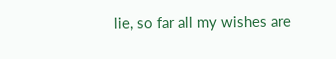lie, so far all my wishes are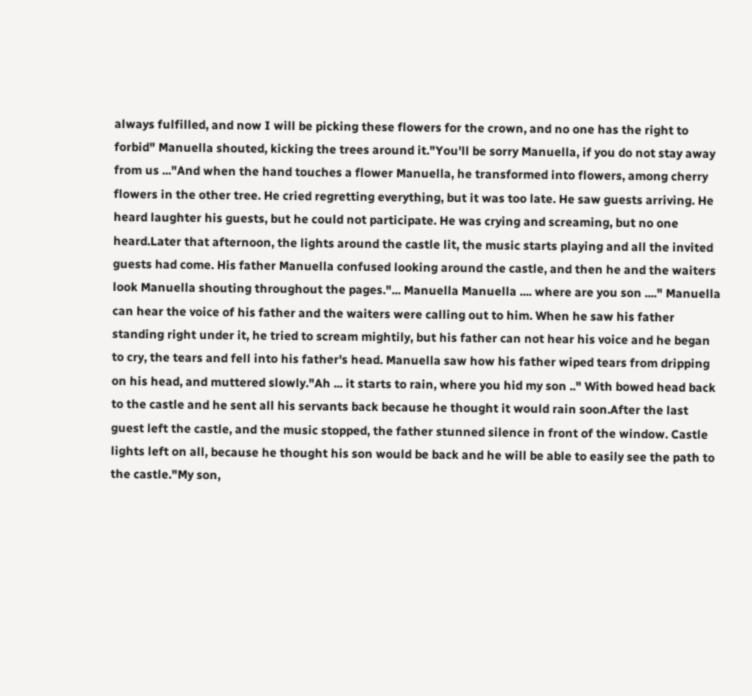always fulfilled, and now I will be picking these flowers for the crown, and no one has the right to forbid" Manuella shouted, kicking the trees around it."You'll be sorry Manuella, if you do not stay away from us ..."And when the hand touches a flower Manuella, he transformed into flowers, among cherry flowers in the other tree. He cried regretting everything, but it was too late. He saw guests arriving. He heard laughter his guests, but he could not participate. He was crying and screaming, but no one heard.Later that afternoon, the lights around the castle lit, the music starts playing and all the invited guests had come. His father Manuella confused looking around the castle, and then he and the waiters look Manuella shouting throughout the pages."... Manuella Manuella .... where are you son ...." Manuella can hear the voice of his father and the waiters were calling out to him. When he saw his father standing right under it, he tried to scream mightily, but his father can not hear his voice and he began to cry, the tears and fell into his father's head. Manuella saw how his father wiped tears from dripping on his head, and muttered slowly."Ah ... it starts to rain, where you hid my son .." With bowed head back to the castle and he sent all his servants back because he thought it would rain soon.After the last guest left the castle, and the music stopped, the father stunned silence in front of the window. Castle lights left on all, because he thought his son would be back and he will be able to easily see the path to the castle."My son,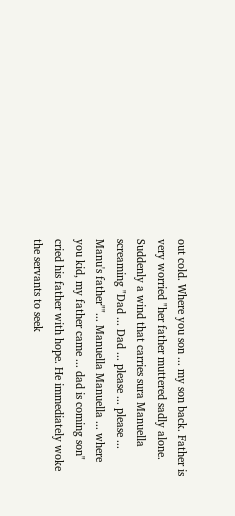out cold. Where you son ... my son back. Father is very worried "her father muttered sadly alone. Suddenly a wind that carries sura Manuella screaming "Dad ... Dad ... please ... please ... Manu's father""... Manuella Manuella ... where you kid, my father came ... dad is coming son" cried his father with hope. He immediately woke the servants to seek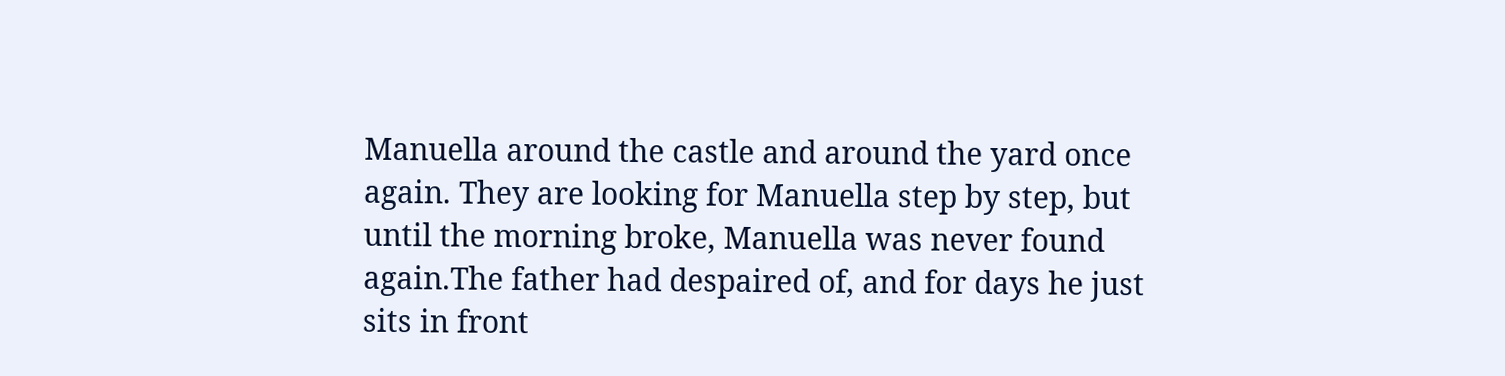Manuella around the castle and around the yard once again. They are looking for Manuella step by step, but until the morning broke, Manuella was never found again.The father had despaired of, and for days he just sits in front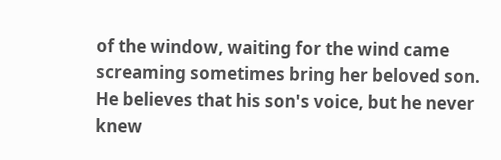of the window, waiting for the wind came screaming sometimes bring her beloved son. He believes that his son's voice, but he never knew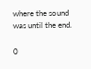where the sound was until the end.

0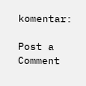komentar:

Post a Comment